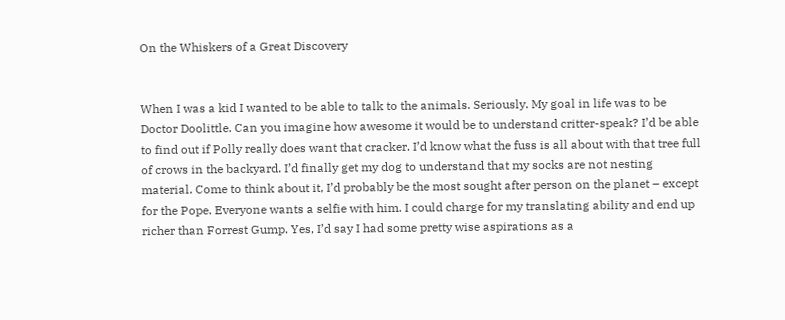On the Whiskers of a Great Discovery


When I was a kid I wanted to be able to talk to the animals. Seriously. My goal in life was to be Doctor Doolittle. Can you imagine how awesome it would be to understand critter-speak? I’d be able to find out if Polly really does want that cracker. I’d know what the fuss is all about with that tree full of crows in the backyard. I’d finally get my dog to understand that my socks are not nesting material. Come to think about it, I’d probably be the most sought after person on the planet – except for the Pope. Everyone wants a selfie with him. I could charge for my translating ability and end up richer than Forrest Gump. Yes, I’d say I had some pretty wise aspirations as a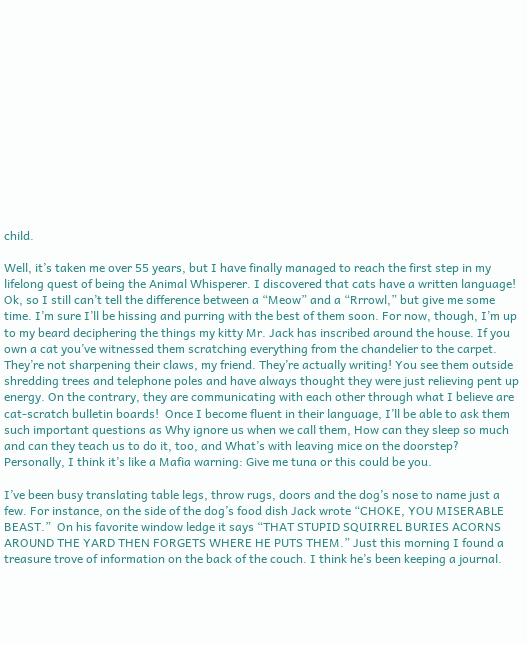child.

Well, it’s taken me over 55 years, but I have finally managed to reach the first step in my lifelong quest of being the Animal Whisperer. I discovered that cats have a written language! Ok, so I still can’t tell the difference between a “Meow” and a “Rrrowl,” but give me some time. I’m sure I’ll be hissing and purring with the best of them soon. For now, though, I’m up to my beard deciphering the things my kitty Mr. Jack has inscribed around the house. If you own a cat you’ve witnessed them scratching everything from the chandelier to the carpet. They’re not sharpening their claws, my friend. They’re actually writing! You see them outside shredding trees and telephone poles and have always thought they were just relieving pent up energy. On the contrary, they are communicating with each other through what I believe are cat-scratch bulletin boards!  Once I become fluent in their language, I’ll be able to ask them such important questions as Why ignore us when we call them, How can they sleep so much and can they teach us to do it, too, and What’s with leaving mice on the doorstep? Personally, I think it’s like a Mafia warning: Give me tuna or this could be you.

I’ve been busy translating table legs, throw rugs, doors and the dog’s nose to name just a few. For instance, on the side of the dog’s food dish Jack wrote “CHOKE, YOU MISERABLE BEAST.”  On his favorite window ledge it says “THAT STUPID SQUIRREL BURIES ACORNS AROUND THE YARD THEN FORGETS WHERE HE PUTS THEM.” Just this morning I found a treasure trove of information on the back of the couch. I think he’s been keeping a journal.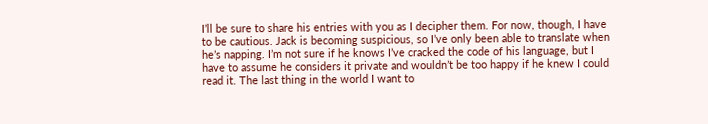I’ll be sure to share his entries with you as I decipher them. For now, though, I have to be cautious. Jack is becoming suspicious, so I’ve only been able to translate when he’s napping. I’m not sure if he knows I’ve cracked the code of his language, but I have to assume he considers it private and wouldn’t be too happy if he knew I could read it. The last thing in the world I want to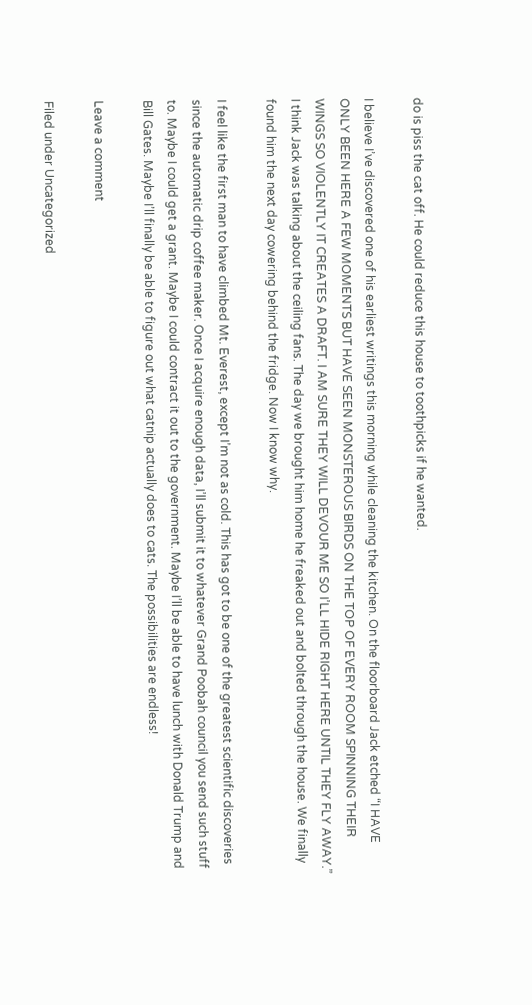do is piss the cat off. He could reduce this house to toothpicks if he wanted.

I believe I’ve discovered one of his earliest writings this morning while cleaning the kitchen. On the floorboard Jack etched “I HAVE ONLY BEEN HERE A FEW MOMENTS BUT HAVE SEEN MONSTEROUS BIRDS ON THE TOP OF EVERY ROOM SPINNING THEIR WINGS SO VIOLENTLY IT CREATES A DRAFT. I AM SURE THEY WILL DEVOUR ME SO I’LL HIDE RIGHT HERE UNTIL THEY FLY AWAY.” I think Jack was talking about the ceiling fans. The day we brought him home he freaked out and bolted through the house. We finally found him the next day cowering behind the fridge. Now I know why.

I feel like the first man to have climbed Mt. Everest, except I’m not as cold. This has got to be one of the greatest scientific discoveries since the automatic drip coffee maker. Once I acquire enough data, I’ll submit it to whatever Grand Poobah council you send such stuff to. Maybe I could get a grant. Maybe I could contract it out to the government. Maybe I’ll be able to have lunch with Donald Trump and Bill Gates. Maybe I’ll finally be able to figure out what catnip actually does to cats. The possibilities are endless!

Leave a comment

Filed under Uncategorized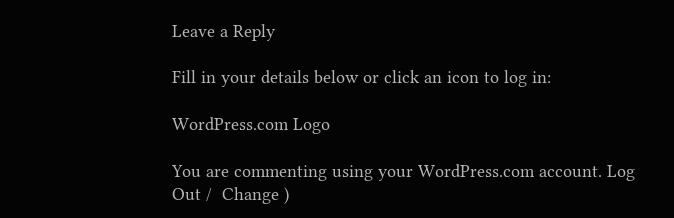Leave a Reply

Fill in your details below or click an icon to log in:

WordPress.com Logo

You are commenting using your WordPress.com account. Log Out /  Change )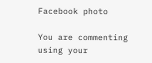Facebook photo

You are commenting using your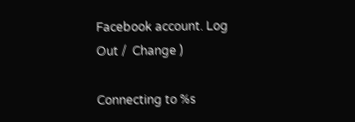Facebook account. Log Out /  Change )

Connecting to %s